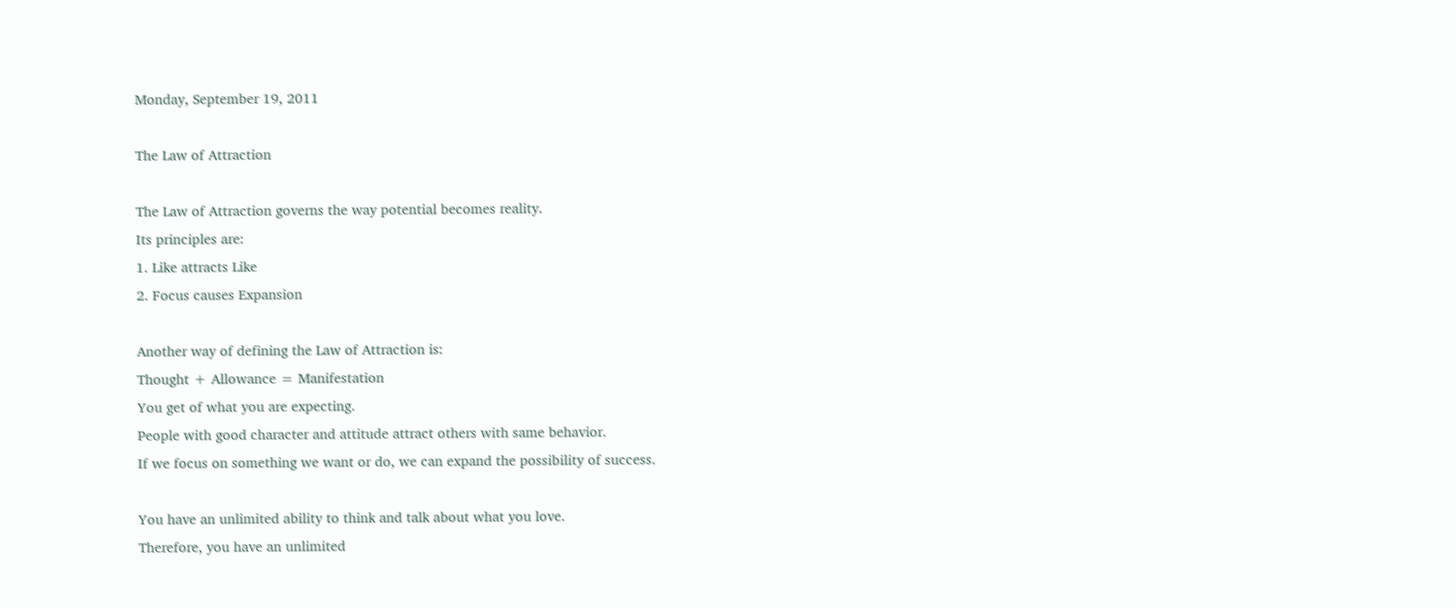Monday, September 19, 2011

The Law of Attraction

The Law of Attraction governs the way potential becomes reality.
Its principles are:
1. Like attracts Like
2. Focus causes Expansion

Another way of defining the Law of Attraction is:
Thought + Allowance = Manifestation
You get of what you are expecting.
People with good character and attitude attract others with same behavior.
If we focus on something we want or do, we can expand the possibility of success.

You have an unlimited ability to think and talk about what you love.
Therefore, you have an unlimited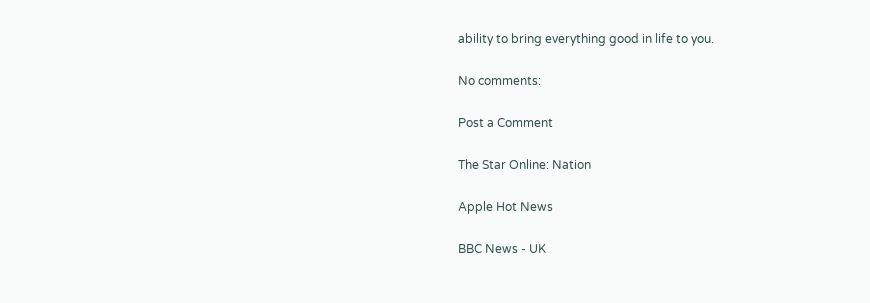ability to bring everything good in life to you.

No comments:

Post a Comment

The Star Online: Nation

Apple Hot News

BBC News - UK